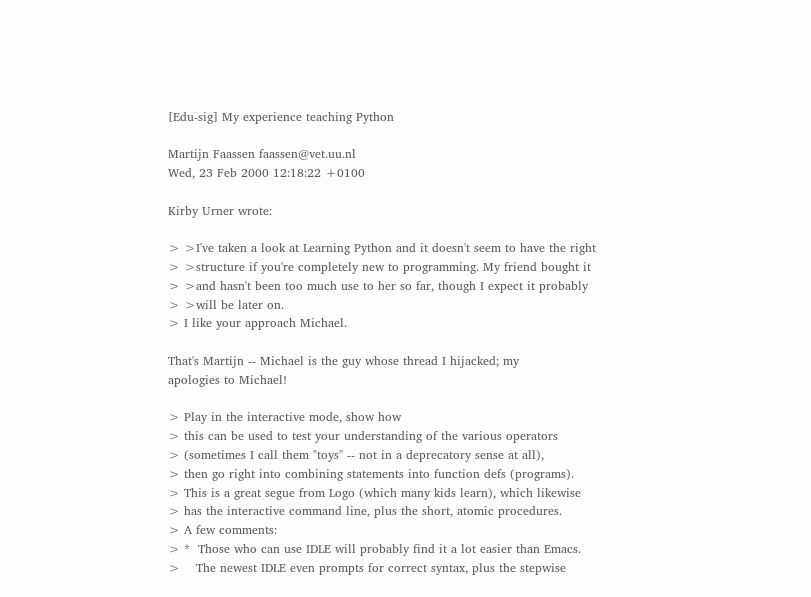[Edu-sig] My experience teaching Python

Martijn Faassen faassen@vet.uu.nl
Wed, 23 Feb 2000 12:18:22 +0100

Kirby Urner wrote:

> >I've taken a look at Learning Python and it doesn't seem to have the right
> >structure if you're completely new to programming. My friend bought it
> >and hasn't been too much use to her so far, though I expect it probably
> >will be later on.
> I like your approach Michael.

That's Martijn -- Michael is the guy whose thread I hijacked; my
apologies to Michael!

> Play in the interactive mode, show how
> this can be used to test your understanding of the various operators
> (sometimes I call them "toys" -- not in a deprecatory sense at all),
> then go right into combining statements into function defs (programs).
> This is a great segue from Logo (which many kids learn), which likewise
> has the interactive command line, plus the short, atomic procedures.
> A few comments:
> *  Those who can use IDLE will probably find it a lot easier than Emacs.
>    The newest IDLE even prompts for correct syntax, plus the stepwise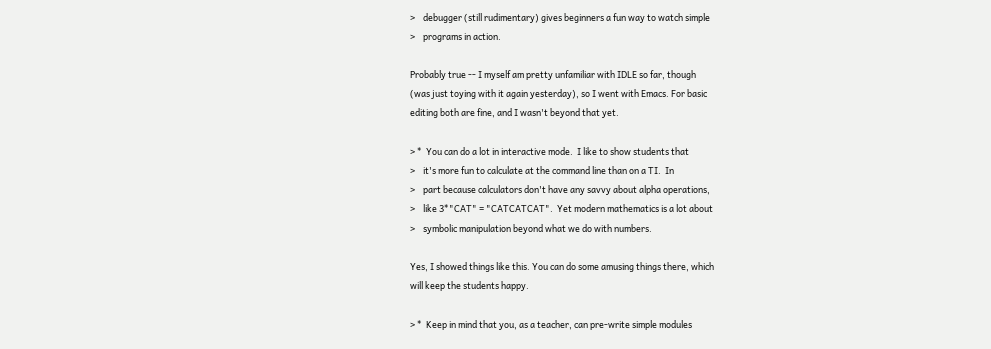>    debugger (still rudimentary) gives beginners a fun way to watch simple
>    programs in action.

Probably true -- I myself am pretty unfamiliar with IDLE so far, though
(was just toying with it again yesterday), so I went with Emacs. For basic
editing both are fine, and I wasn't beyond that yet.

> *  You can do a lot in interactive mode.  I like to show students that
>    it's more fun to calculate at the command line than on a TI.  In
>    part because calculators don't have any savvy about alpha operations,
>    like 3*"CAT" = "CATCATCAT".  Yet modern mathematics is a lot about
>    symbolic manipulation beyond what we do with numbers.

Yes, I showed things like this. You can do some amusing things there, which
will keep the students happy.

> *  Keep in mind that you, as a teacher, can pre-write simple modules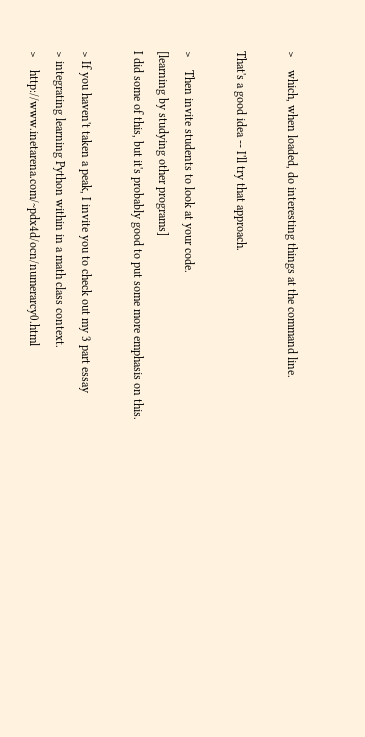>    which, when loaded, do interesting things at the command line.

That's a good idea -- I'll try that approach.

>    Then invite students to look at your code.
[learning by studying other programs]
I did some of this, but it's probably good to put some more emphasis on this.

> If you haven't taken a peak, I invite you to check out my 3 part essay
> integrating learning Python within in a math class context.
>    http://www.inetarena.com/~pdx4d/ocn/numerarcy0.html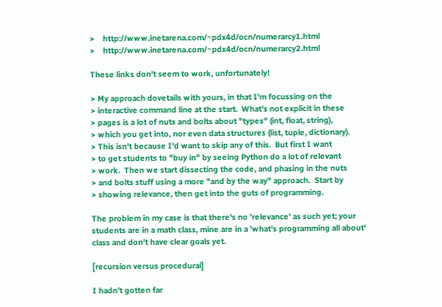>    http://www.inetarena.com/~pdx4d/ocn/numerarcy1.html
>    http://www.inetarena.com/~pdx4d/ocn/numerarcy2.html

These links don't seem to work, unfortunately!

> My approach dovetails with yours, in that I'm focussing on the
> interactive command line at the start.  What's not explicit in these
> pages is a lot of nuts and bolts about "types" (int, float, string),
> which you get into, nor even data structures (list, tuple, dictionary).
> This isn't because I'd want to skip any of this.  But first I want
> to get students to "buy in" by seeing Python do a lot of relevant
> work.  Then we start dissecting the code, and phasing in the nuts
> and bolts stuff using a more "and by the way" approach.  Start by
> showing relevance, then get into the guts of programming.

The problem in my case is that there's no 'relevance' as such yet; your
students are in a math class, mine are in a 'what's programming all about'
class and don't have clear goals yet.

[recursion versus procedural]

I hadn't gotten far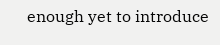enough yet to introduce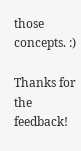those concepts. :)

Thanks for the feedback!